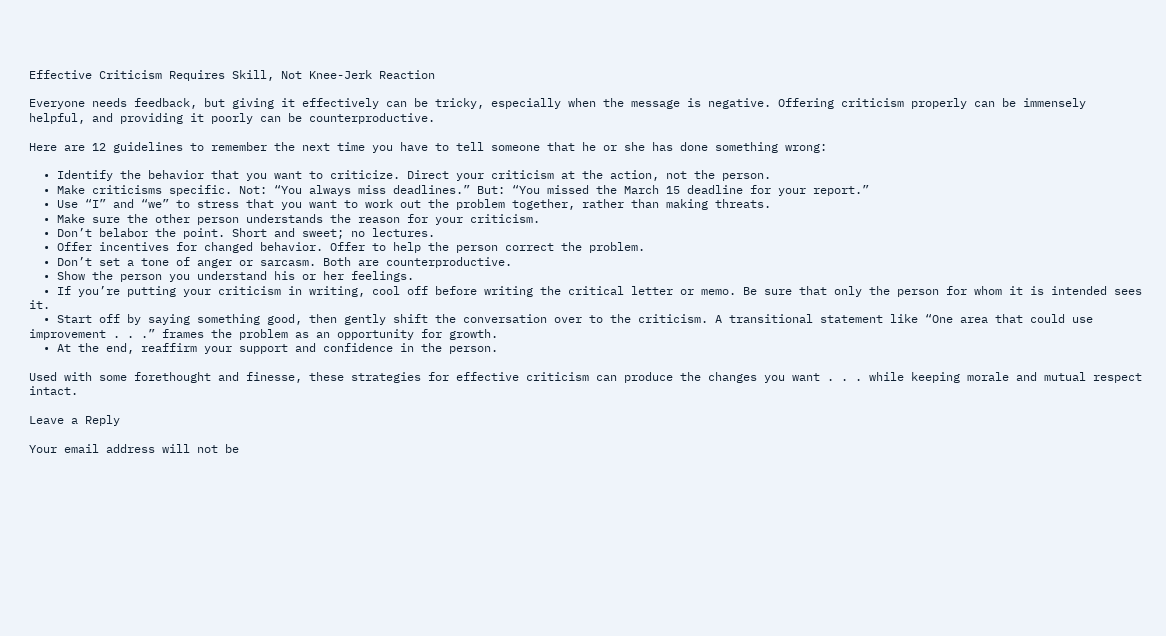Effective Criticism Requires Skill, Not Knee-Jerk Reaction

Everyone needs feedback, but giving it effectively can be tricky, especially when the message is negative. Offering criticism properly can be immensely helpful, and providing it poorly can be counterproductive.

Here are 12 guidelines to remember the next time you have to tell someone that he or she has done something wrong:

  • Identify the behavior that you want to criticize. Direct your criticism at the action, not the person.
  • Make criticisms specific. Not: “You always miss deadlines.” But: “You missed the March 15 deadline for your report.”
  • Use “I” and “we” to stress that you want to work out the problem together, rather than making threats.
  • Make sure the other person understands the reason for your criticism.
  • Don’t belabor the point. Short and sweet; no lectures.
  • Offer incentives for changed behavior. Offer to help the person correct the problem.
  • Don’t set a tone of anger or sarcasm. Both are counterproductive.
  • Show the person you understand his or her feelings.
  • If you’re putting your criticism in writing, cool off before writing the critical letter or memo. Be sure that only the person for whom it is intended sees it.
  • Start off by saying something good, then gently shift the conversation over to the criticism. A transitional statement like “One area that could use improvement . . .” frames the problem as an opportunity for growth.
  • At the end, reaffirm your support and confidence in the person.

Used with some forethought and finesse, these strategies for effective criticism can produce the changes you want . . . while keeping morale and mutual respect intact.

Leave a Reply

Your email address will not be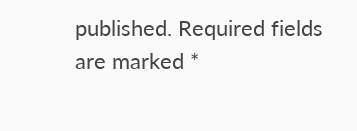published. Required fields are marked *